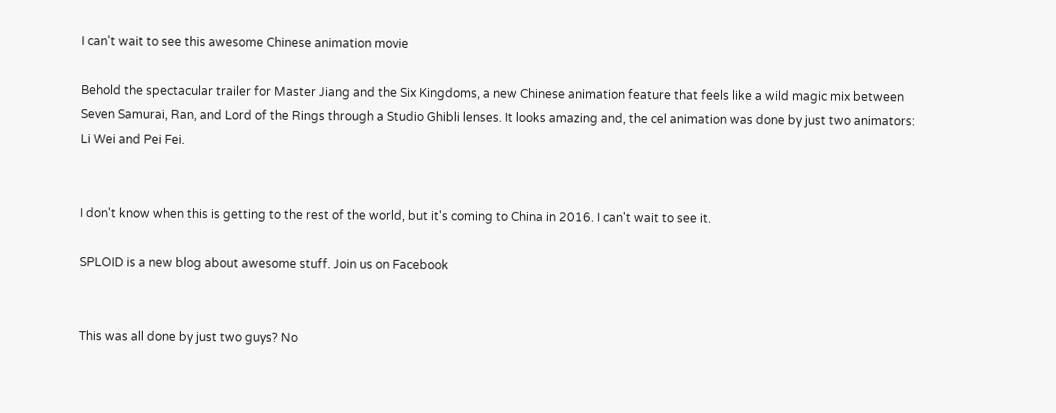I can't wait to see this awesome Chinese animation movie

Behold the spectacular trailer for Master Jiang and the Six Kingdoms, a new Chinese animation feature that feels like a wild magic mix between Seven Samurai, Ran, and Lord of the Rings through a Studio Ghibli lenses. It looks amazing and, the cel animation was done by just two animators: Li Wei and Pei Fei.


I don't know when this is getting to the rest of the world, but it's coming to China in 2016. I can't wait to see it.

SPLOID is a new blog about awesome stuff. Join us on Facebook


This was all done by just two guys? No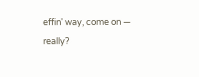effin' way, come on — really?